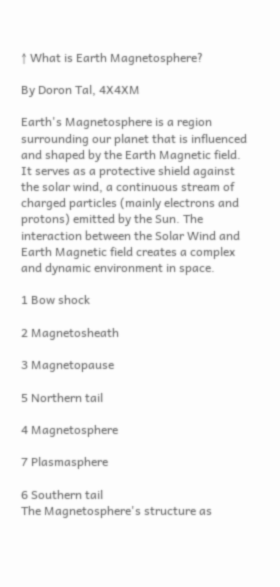↑ What is Earth Magnetosphere?

By Doron Tal, 4X4XM

Earth's Magnetosphere is a region surrounding our planet that is influenced and shaped by the Earth Magnetic field. It serves as a protective shield against the solar wind, a continuous stream of charged particles (mainly electrons and protons) emitted by the Sun. The interaction between the Solar Wind and Earth Magnetic field creates a complex and dynamic environment in space.

1 Bow shock

2 Magnetosheath

3 Magnetopause

5 Northern tail

4 Magnetosphere

7 Plasmasphere

6 Southern tail
The Magnetosphere's structure as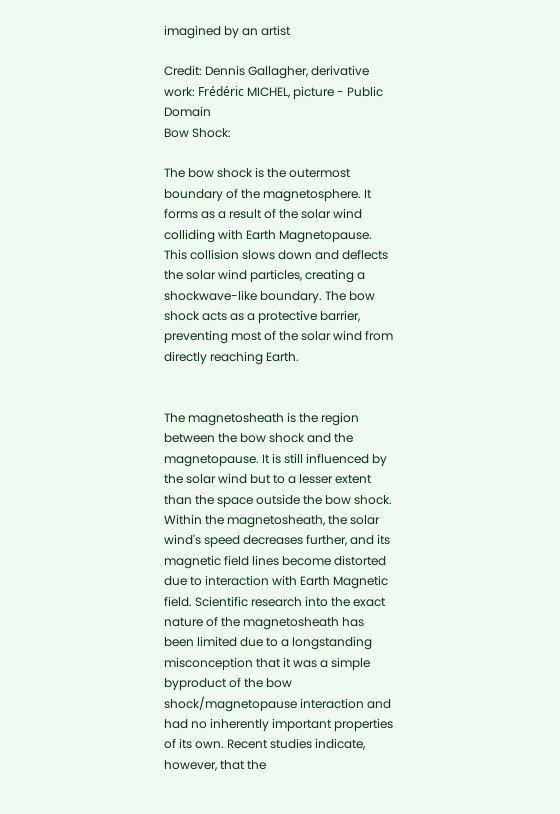imagined by an artist

Credit: Dennis Gallagher, derivative work: Frédéric MICHEL, picture - Public Domain
Bow Shock:

The bow shock is the outermost boundary of the magnetosphere. It forms as a result of the solar wind colliding with Earth Magnetopause. This collision slows down and deflects the solar wind particles, creating a shockwave-like boundary. The bow shock acts as a protective barrier, preventing most of the solar wind from directly reaching Earth.


The magnetosheath is the region between the bow shock and the magnetopause. It is still influenced by the solar wind but to a lesser extent than the space outside the bow shock. Within the magnetosheath, the solar wind's speed decreases further, and its magnetic field lines become distorted due to interaction with Earth Magnetic field. Scientific research into the exact nature of the magnetosheath has been limited due to a longstanding misconception that it was a simple byproduct of the bow shock/magnetopause interaction and had no inherently important properties of its own. Recent studies indicate, however, that the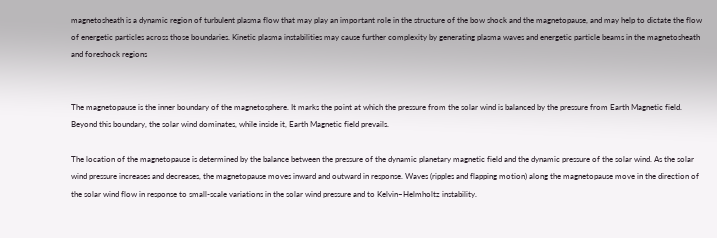magnetosheath is a dynamic region of turbulent plasma flow that may play an important role in the structure of the bow shock and the magnetopause, and may help to dictate the flow of energetic particles across those boundaries. Kinetic plasma instabilities may cause further complexity by generating plasma waves and energetic particle beams in the magnetosheath and foreshock regions


The magnetopause is the inner boundary of the magnetosphere. It marks the point at which the pressure from the solar wind is balanced by the pressure from Earth Magnetic field. Beyond this boundary, the solar wind dominates, while inside it, Earth Magnetic field prevails.

The location of the magnetopause is determined by the balance between the pressure of the dynamic planetary magnetic field and the dynamic pressure of the solar wind. As the solar wind pressure increases and decreases, the magnetopause moves inward and outward in response. Waves (ripples and flapping motion) along the magnetopause move in the direction of the solar wind flow in response to small-scale variations in the solar wind pressure and to Kelvin–Helmholtz instability.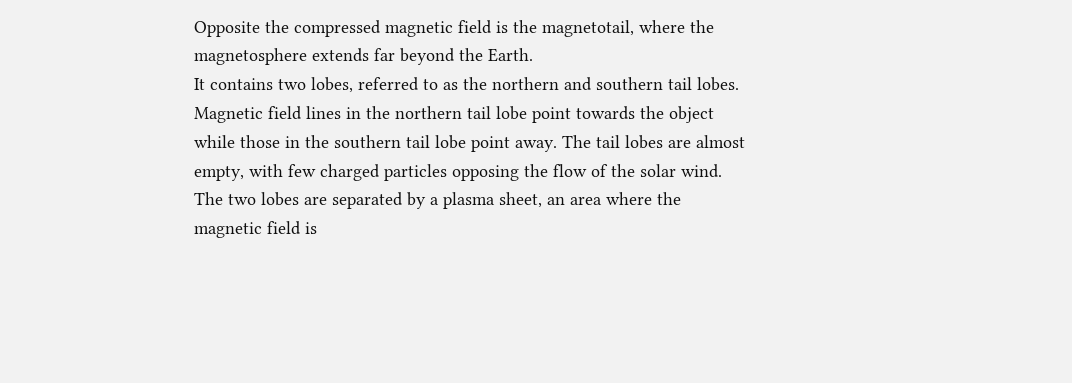Opposite the compressed magnetic field is the magnetotail, where the magnetosphere extends far beyond the Earth.
It contains two lobes, referred to as the northern and southern tail lobes. Magnetic field lines in the northern tail lobe point towards the object while those in the southern tail lobe point away. The tail lobes are almost empty, with few charged particles opposing the flow of the solar wind. The two lobes are separated by a plasma sheet, an area where the magnetic field is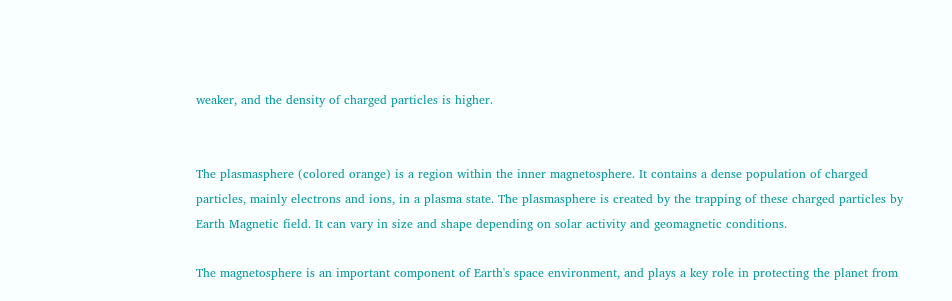weaker, and the density of charged particles is higher.


The plasmasphere (colored orange) is a region within the inner magnetosphere. It contains a dense population of charged particles, mainly electrons and ions, in a plasma state. The plasmasphere is created by the trapping of these charged particles by Earth Magnetic field. It can vary in size and shape depending on solar activity and geomagnetic conditions.

The magnetosphere is an important component of Earth's space environment, and plays a key role in protecting the planet from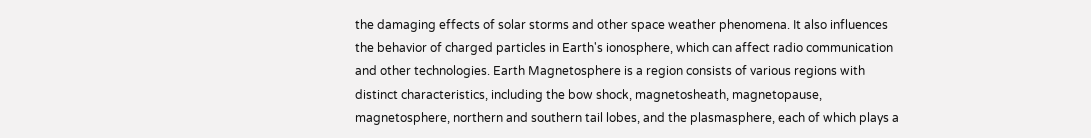the damaging effects of solar storms and other space weather phenomena. It also influences the behavior of charged particles in Earth's ionosphere, which can affect radio communication and other technologies. Earth Magnetosphere is a region consists of various regions with distinct characteristics, including the bow shock, magnetosheath, magnetopause, magnetosphere, northern and southern tail lobes, and the plasmasphere, each of which plays a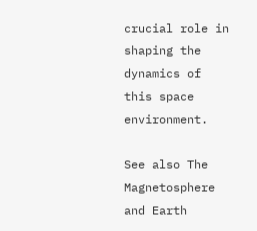crucial role in shaping the dynamics of this space environment.

See also The Magnetosphere and Earth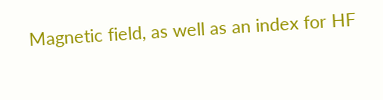Magnetic field, as well as an index for HF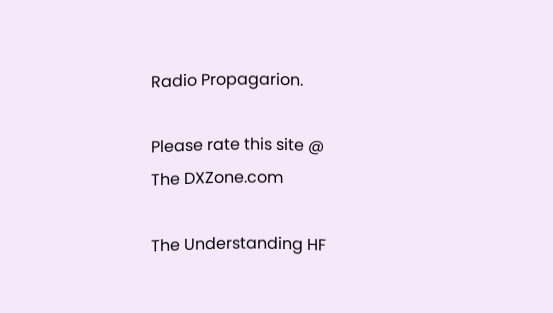Radio Propagarion.

Please rate this site @
The DXZone.com

The Understanding HF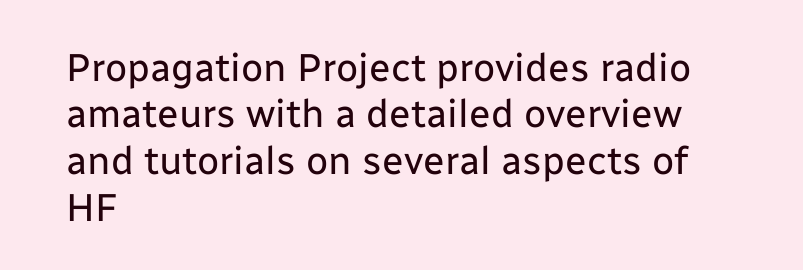Propagation Project provides radio amateurs with a detailed overview and tutorials on several aspects of HF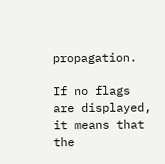propagation.

If no flags are displayed, it means that the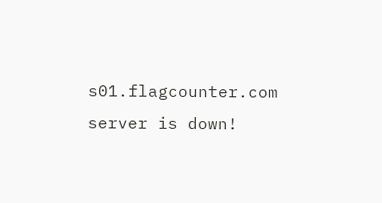s01.flagcounter.com server is down!